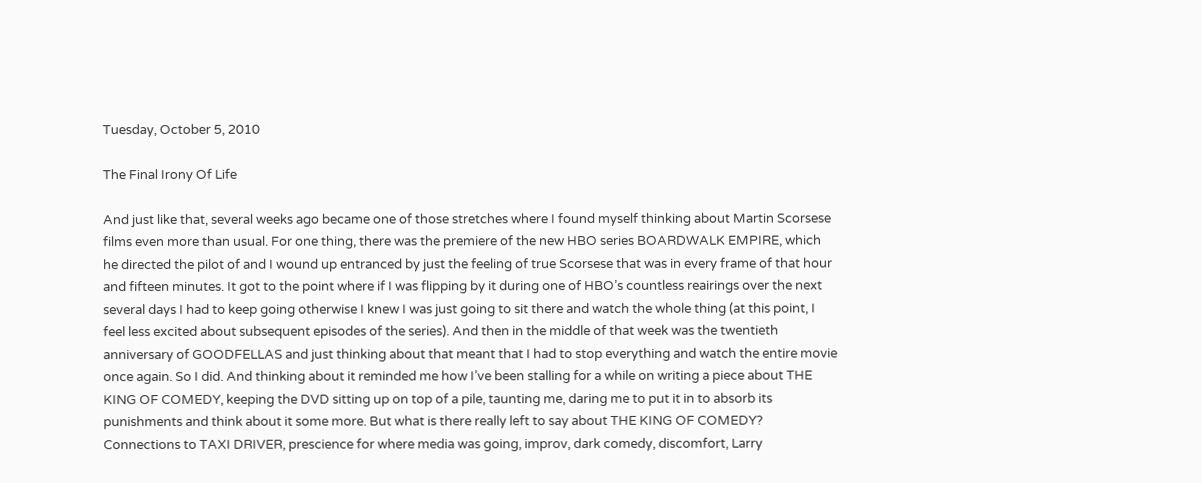Tuesday, October 5, 2010

The Final Irony Of Life

And just like that, several weeks ago became one of those stretches where I found myself thinking about Martin Scorsese films even more than usual. For one thing, there was the premiere of the new HBO series BOARDWALK EMPIRE, which he directed the pilot of and I wound up entranced by just the feeling of true Scorsese that was in every frame of that hour and fifteen minutes. It got to the point where if I was flipping by it during one of HBO’s countless reairings over the next several days I had to keep going otherwise I knew I was just going to sit there and watch the whole thing (at this point, I feel less excited about subsequent episodes of the series). And then in the middle of that week was the twentieth anniversary of GOODFELLAS and just thinking about that meant that I had to stop everything and watch the entire movie once again. So I did. And thinking about it reminded me how I’ve been stalling for a while on writing a piece about THE KING OF COMEDY, keeping the DVD sitting up on top of a pile, taunting me, daring me to put it in to absorb its punishments and think about it some more. But what is there really left to say about THE KING OF COMEDY? Connections to TAXI DRIVER, prescience for where media was going, improv, dark comedy, discomfort, Larry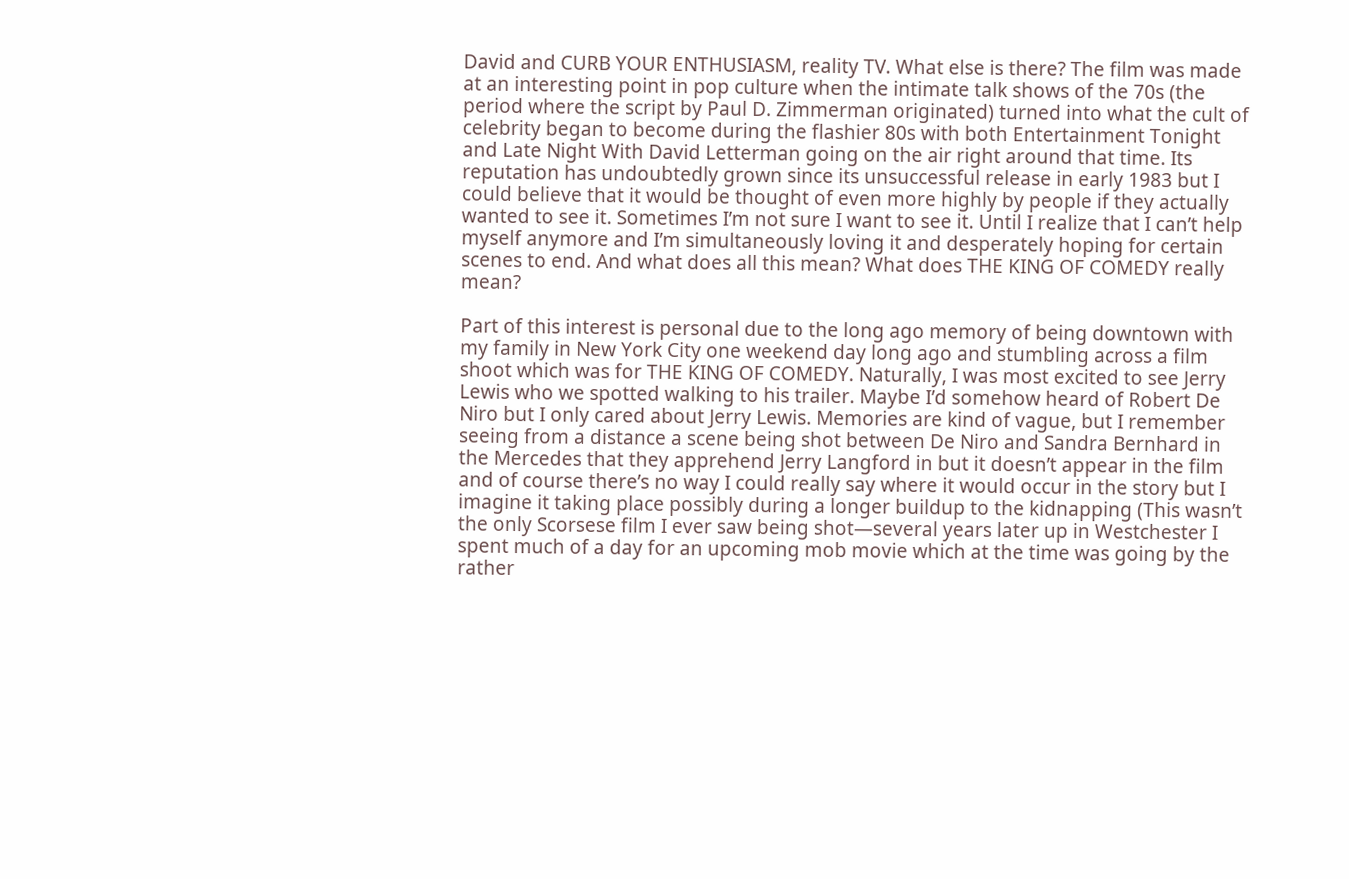David and CURB YOUR ENTHUSIASM, reality TV. What else is there? The film was made at an interesting point in pop culture when the intimate talk shows of the 70s (the period where the script by Paul D. Zimmerman originated) turned into what the cult of celebrity began to become during the flashier 80s with both Entertainment Tonight and Late Night With David Letterman going on the air right around that time. Its reputation has undoubtedly grown since its unsuccessful release in early 1983 but I could believe that it would be thought of even more highly by people if they actually wanted to see it. Sometimes I’m not sure I want to see it. Until I realize that I can’t help myself anymore and I’m simultaneously loving it and desperately hoping for certain scenes to end. And what does all this mean? What does THE KING OF COMEDY really mean?

Part of this interest is personal due to the long ago memory of being downtown with my family in New York City one weekend day long ago and stumbling across a film shoot which was for THE KING OF COMEDY. Naturally, I was most excited to see Jerry Lewis who we spotted walking to his trailer. Maybe I’d somehow heard of Robert De Niro but I only cared about Jerry Lewis. Memories are kind of vague, but I remember seeing from a distance a scene being shot between De Niro and Sandra Bernhard in the Mercedes that they apprehend Jerry Langford in but it doesn’t appear in the film and of course there’s no way I could really say where it would occur in the story but I imagine it taking place possibly during a longer buildup to the kidnapping (This wasn’t the only Scorsese film I ever saw being shot—several years later up in Westchester I spent much of a day for an upcoming mob movie which at the time was going by the rather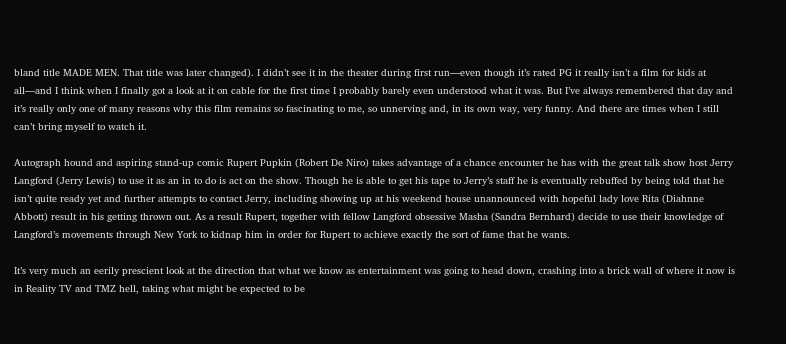bland title MADE MEN. That title was later changed). I didn’t see it in the theater during first run—even though it’s rated PG it really isn’t a film for kids at all—and I think when I finally got a look at it on cable for the first time I probably barely even understood what it was. But I’ve always remembered that day and it’s really only one of many reasons why this film remains so fascinating to me, so unnerving and, in its own way, very funny. And there are times when I still can’t bring myself to watch it.

Autograph hound and aspiring stand-up comic Rupert Pupkin (Robert De Niro) takes advantage of a chance encounter he has with the great talk show host Jerry Langford (Jerry Lewis) to use it as an in to do is act on the show. Though he is able to get his tape to Jerry’s staff he is eventually rebuffed by being told that he isn’t quite ready yet and further attempts to contact Jerry, including showing up at his weekend house unannounced with hopeful lady love Rita (Diahnne Abbott) result in his getting thrown out. As a result Rupert, together with fellow Langford obsessive Masha (Sandra Bernhard) decide to use their knowledge of Langford’s movements through New York to kidnap him in order for Rupert to achieve exactly the sort of fame that he wants.

It’s very much an eerily prescient look at the direction that what we know as entertainment was going to head down, crashing into a brick wall of where it now is in Reality TV and TMZ hell, taking what might be expected to be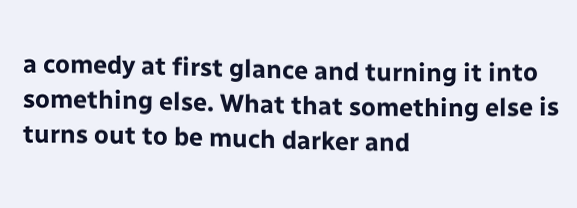a comedy at first glance and turning it into something else. What that something else is turns out to be much darker and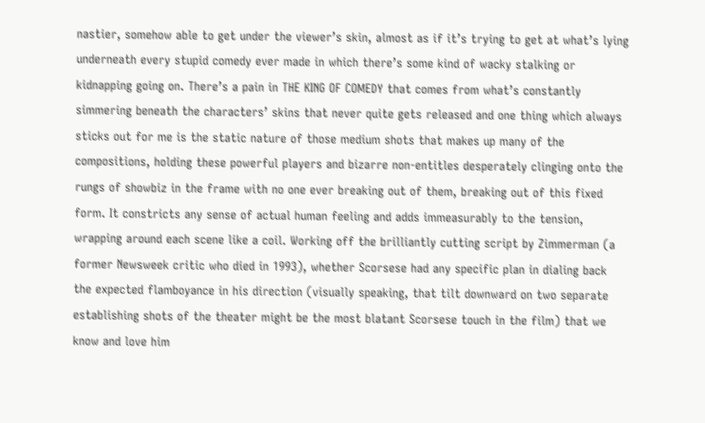nastier, somehow able to get under the viewer’s skin, almost as if it’s trying to get at what’s lying underneath every stupid comedy ever made in which there’s some kind of wacky stalking or kidnapping going on. There’s a pain in THE KING OF COMEDY that comes from what’s constantly simmering beneath the characters’ skins that never quite gets released and one thing which always sticks out for me is the static nature of those medium shots that makes up many of the compositions, holding these powerful players and bizarre non-entitles desperately clinging onto the rungs of showbiz in the frame with no one ever breaking out of them, breaking out of this fixed form. It constricts any sense of actual human feeling and adds immeasurably to the tension, wrapping around each scene like a coil. Working off the brilliantly cutting script by Zimmerman (a former Newsweek critic who died in 1993), whether Scorsese had any specific plan in dialing back the expected flamboyance in his direction (visually speaking, that tilt downward on two separate establishing shots of the theater might be the most blatant Scorsese touch in the film) that we know and love him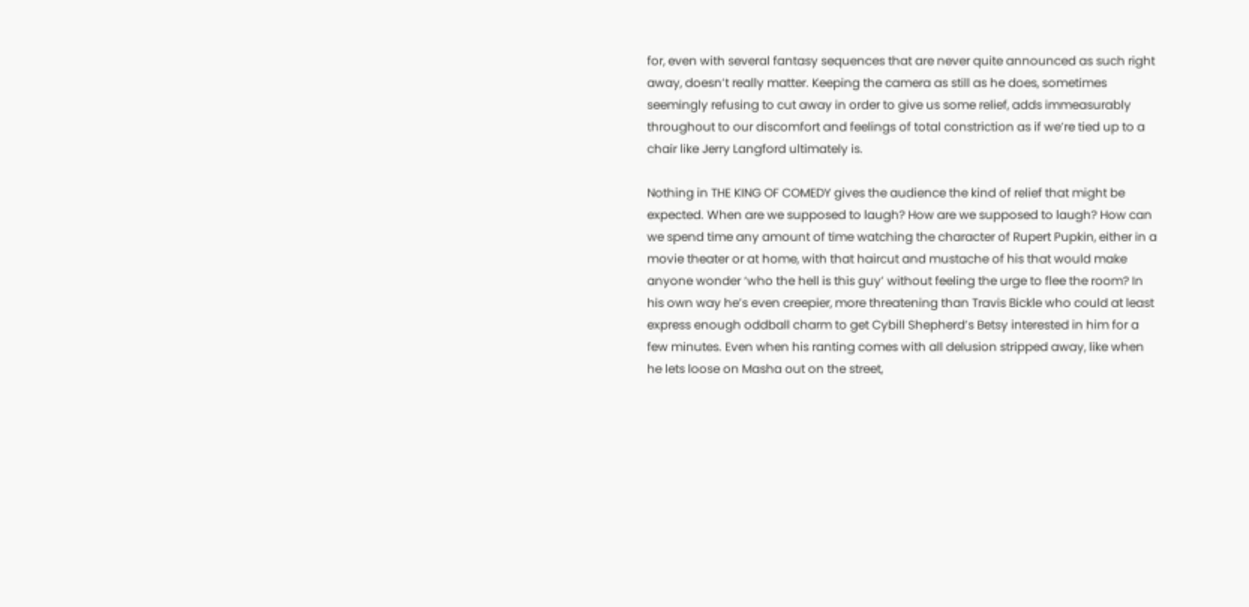for, even with several fantasy sequences that are never quite announced as such right away, doesn’t really matter. Keeping the camera as still as he does, sometimes seemingly refusing to cut away in order to give us some relief, adds immeasurably throughout to our discomfort and feelings of total constriction as if we’re tied up to a chair like Jerry Langford ultimately is.

Nothing in THE KING OF COMEDY gives the audience the kind of relief that might be expected. When are we supposed to laugh? How are we supposed to laugh? How can we spend time any amount of time watching the character of Rupert Pupkin, either in a movie theater or at home, with that haircut and mustache of his that would make anyone wonder ‘who the hell is this guy’ without feeling the urge to flee the room? In his own way he’s even creepier, more threatening than Travis Bickle who could at least express enough oddball charm to get Cybill Shepherd’s Betsy interested in him for a few minutes. Even when his ranting comes with all delusion stripped away, like when he lets loose on Masha out on the street,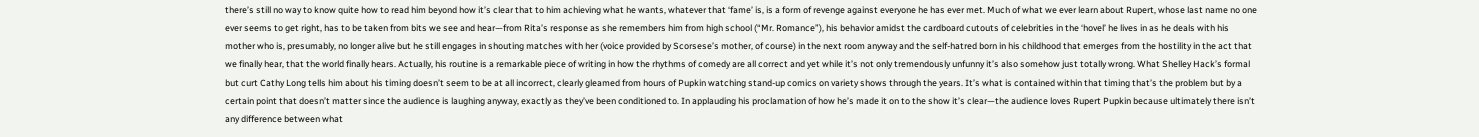there’s still no way to know quite how to read him beyond how it’s clear that to him achieving what he wants, whatever that ‘fame’ is, is a form of revenge against everyone he has ever met. Much of what we ever learn about Rupert, whose last name no one ever seems to get right, has to be taken from bits we see and hear—from Rita’s response as she remembers him from high school (“Mr. Romance”), his behavior amidst the cardboard cutouts of celebrities in the ‘hovel’ he lives in as he deals with his mother who is, presumably, no longer alive but he still engages in shouting matches with her (voice provided by Scorsese’s mother, of course) in the next room anyway and the self-hatred born in his childhood that emerges from the hostility in the act that we finally hear, that the world finally hears. Actually, his routine is a remarkable piece of writing in how the rhythms of comedy are all correct and yet while it’s not only tremendously unfunny it’s also somehow just totally wrong. What Shelley Hack’s formal but curt Cathy Long tells him about his timing doesn’t seem to be at all incorrect, clearly gleamed from hours of Pupkin watching stand-up comics on variety shows through the years. It’s what is contained within that timing that’s the problem but by a certain point that doesn’t matter since the audience is laughing anyway, exactly as they’ve been conditioned to. In applauding his proclamation of how he’s made it on to the show it’s clear—the audience loves Rupert Pupkin because ultimately there isn’t any difference between what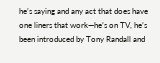he’s saying and any act that does have one liners that work—he’s on TV, he’s been introduced by Tony Randall and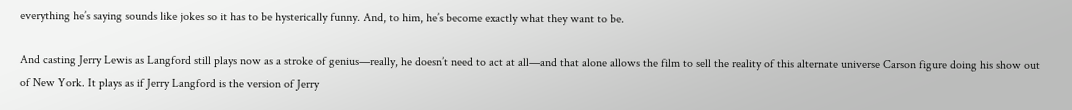everything he’s saying sounds like jokes so it has to be hysterically funny. And, to him, he’s become exactly what they want to be.

And casting Jerry Lewis as Langford still plays now as a stroke of genius—really, he doesn’t need to act at all—and that alone allows the film to sell the reality of this alternate universe Carson figure doing his show out of New York. It plays as if Jerry Langford is the version of Jerry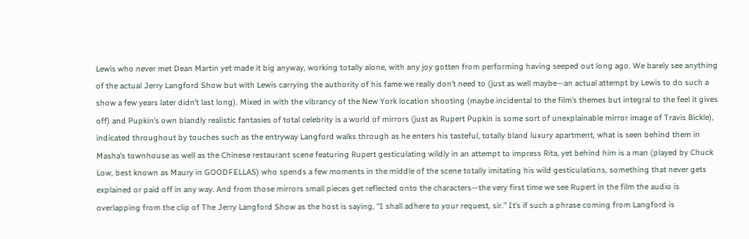Lewis who never met Dean Martin yet made it big anyway, working totally alone, with any joy gotten from performing having seeped out long ago. We barely see anything of the actual Jerry Langford Show but with Lewis carrying the authority of his fame we really don’t need to (just as well maybe—an actual attempt by Lewis to do such a show a few years later didn’t last long). Mixed in with the vibrancy of the New York location shooting (maybe incidental to the film’s themes but integral to the feel it gives off) and Pupkin’s own blandly realistic fantasies of total celebrity is a world of mirrors (just as Rupert Pupkin is some sort of unexplainable mirror image of Travis Bickle), indicated throughout by touches such as the entryway Langford walks through as he enters his tasteful, totally bland luxury apartment, what is seen behind them in Masha’s townhouse as well as the Chinese restaurant scene featuring Rupert gesticulating wildly in an attempt to impress Rita, yet behind him is a man (played by Chuck Low, best known as Maury in GOODFELLAS) who spends a few moments in the middle of the scene totally imitating his wild gesticulations, something that never gets explained or paid off in any way. And from those mirrors small pieces get reflected onto the characters—the very first time we see Rupert in the film the audio is overlapping from the clip of The Jerry Langford Show as the host is saying, “I shall adhere to your request, sir.” It’s if such a phrase coming from Langford is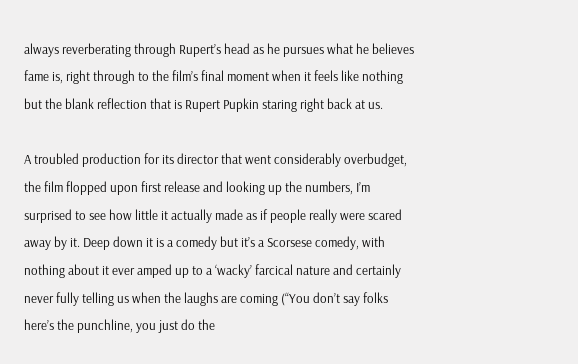always reverberating through Rupert’s head as he pursues what he believes fame is, right through to the film’s final moment when it feels like nothing but the blank reflection that is Rupert Pupkin staring right back at us.

A troubled production for its director that went considerably overbudget, the film flopped upon first release and looking up the numbers, I’m surprised to see how little it actually made as if people really were scared away by it. Deep down it is a comedy but it’s a Scorsese comedy, with nothing about it ever amped up to a ‘wacky’ farcical nature and certainly never fully telling us when the laughs are coming (“You don’t say folks here’s the punchline, you just do the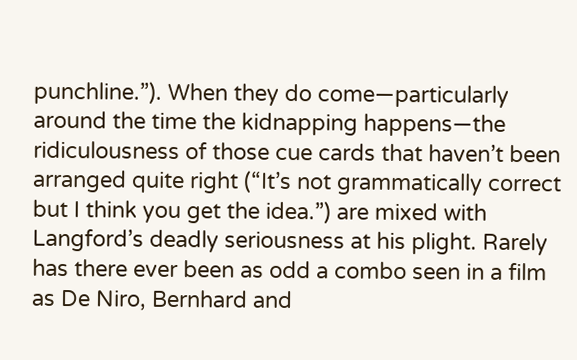punchline.”). When they do come—particularly around the time the kidnapping happens—the ridiculousness of those cue cards that haven’t been arranged quite right (“It’s not grammatically correct but I think you get the idea.”) are mixed with Langford’s deadly seriousness at his plight. Rarely has there ever been as odd a combo seen in a film as De Niro, Bernhard and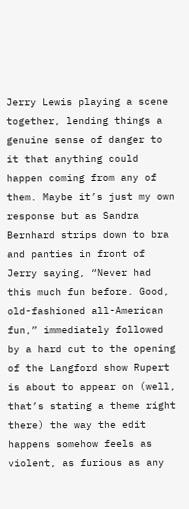Jerry Lewis playing a scene together, lending things a genuine sense of danger to it that anything could happen coming from any of them. Maybe it’s just my own response but as Sandra Bernhard strips down to bra and panties in front of Jerry saying, “Never had this much fun before. Good, old-fashioned all-American fun,” immediately followed by a hard cut to the opening of the Langford show Rupert is about to appear on (well, that’s stating a theme right there) the way the edit happens somehow feels as violent, as furious as any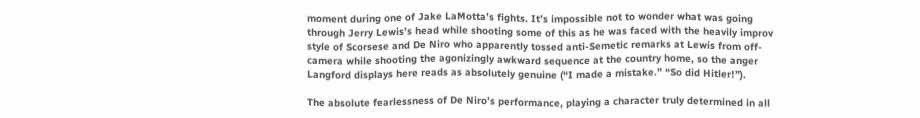moment during one of Jake LaMotta’s fights. It’s impossible not to wonder what was going through Jerry Lewis’s head while shooting some of this as he was faced with the heavily improv style of Scorsese and De Niro who apparently tossed anti-Semetic remarks at Lewis from off-camera while shooting the agonizingly awkward sequence at the country home, so the anger Langford displays here reads as absolutely genuine (“I made a mistake.” “So did Hitler!”).

The absolute fearlessness of De Niro’s performance, playing a character truly determined in all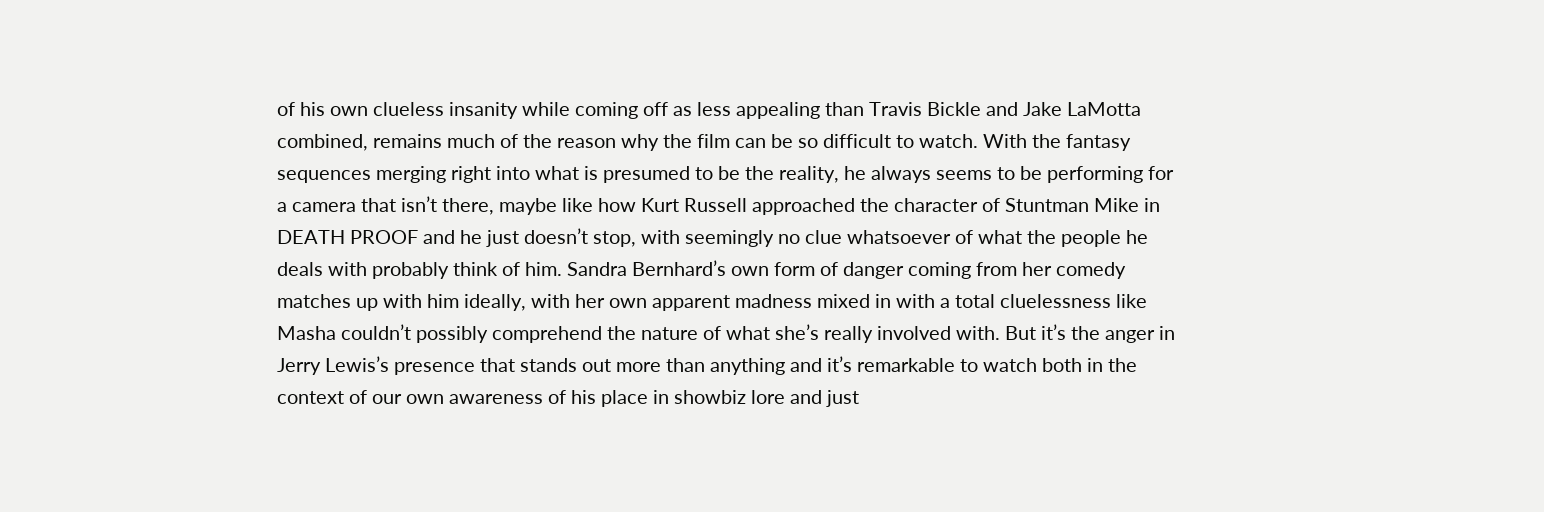of his own clueless insanity while coming off as less appealing than Travis Bickle and Jake LaMotta combined, remains much of the reason why the film can be so difficult to watch. With the fantasy sequences merging right into what is presumed to be the reality, he always seems to be performing for a camera that isn’t there, maybe like how Kurt Russell approached the character of Stuntman Mike in DEATH PROOF and he just doesn’t stop, with seemingly no clue whatsoever of what the people he deals with probably think of him. Sandra Bernhard’s own form of danger coming from her comedy matches up with him ideally, with her own apparent madness mixed in with a total cluelessness like Masha couldn’t possibly comprehend the nature of what she’s really involved with. But it’s the anger in Jerry Lewis’s presence that stands out more than anything and it’s remarkable to watch both in the context of our own awareness of his place in showbiz lore and just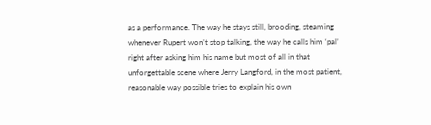as a performance. The way he stays still, brooding, steaming whenever Rupert won’t stop talking, the way he calls him ‘pal’ right after asking him his name but most of all in that unforgettable scene where Jerry Langford, in the most patient, reasonable way possible tries to explain his own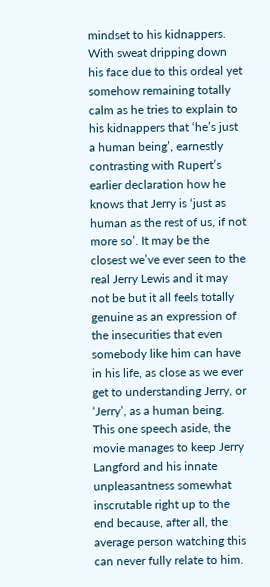mindset to his kidnappers. With sweat dripping down his face due to this ordeal yet somehow remaining totally calm as he tries to explain to his kidnappers that ‘he’s just a human being’, earnestly contrasting with Rupert’s earlier declaration how he knows that Jerry is ‘just as human as the rest of us, if not more so’. It may be the closest we’ve ever seen to the real Jerry Lewis and it may not be but it all feels totally genuine as an expression of the insecurities that even somebody like him can have in his life, as close as we ever get to understanding Jerry, or ‘Jerry’, as a human being. This one speech aside, the movie manages to keep Jerry Langford and his innate unpleasantness somewhat inscrutable right up to the end because, after all, the average person watching this can never fully relate to him.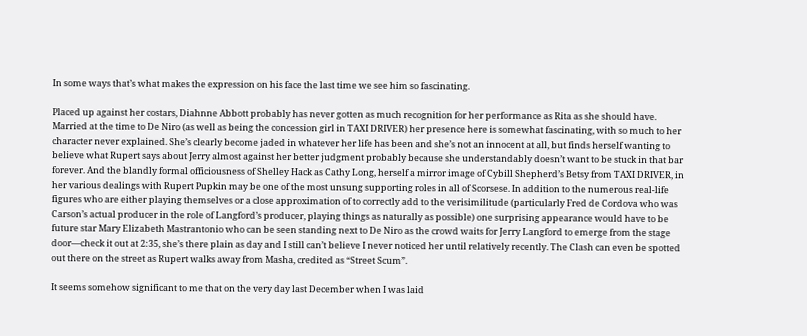In some ways that’s what makes the expression on his face the last time we see him so fascinating.

Placed up against her costars, Diahnne Abbott probably has never gotten as much recognition for her performance as Rita as she should have. Married at the time to De Niro (as well as being the concession girl in TAXI DRIVER) her presence here is somewhat fascinating, with so much to her character never explained. She’s clearly become jaded in whatever her life has been and she’s not an innocent at all, but finds herself wanting to believe what Rupert says about Jerry almost against her better judgment probably because she understandably doesn’t want to be stuck in that bar forever. And the blandly formal officiousness of Shelley Hack as Cathy Long, herself a mirror image of Cybill Shepherd’s Betsy from TAXI DRIVER, in her various dealings with Rupert Pupkin may be one of the most unsung supporting roles in all of Scorsese. In addition to the numerous real-life figures who are either playing themselves or a close approximation of to correctly add to the verisimilitude (particularly Fred de Cordova who was Carson’s actual producer in the role of Langford’s producer, playing things as naturally as possible) one surprising appearance would have to be future star Mary Elizabeth Mastrantonio who can be seen standing next to De Niro as the crowd waits for Jerry Langford to emerge from the stage door—check it out at 2:35, she’s there plain as day and I still can’t believe I never noticed her until relatively recently. The Clash can even be spotted out there on the street as Rupert walks away from Masha, credited as “Street Scum”.

It seems somehow significant to me that on the very day last December when I was laid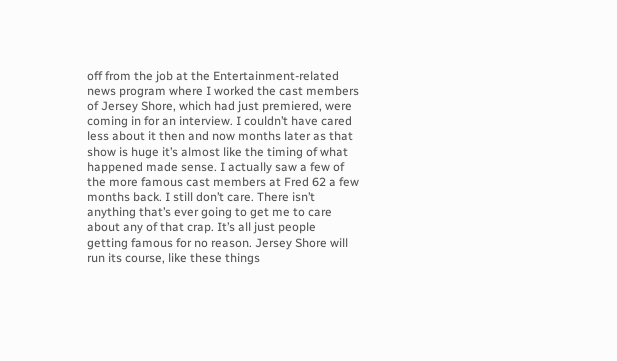off from the job at the Entertainment-related news program where I worked the cast members of Jersey Shore, which had just premiered, were coming in for an interview. I couldn’t have cared less about it then and now months later as that show is huge it’s almost like the timing of what happened made sense. I actually saw a few of the more famous cast members at Fred 62 a few months back. I still don’t care. There isn’t anything that’s ever going to get me to care about any of that crap. It’s all just people getting famous for no reason. Jersey Shore will run its course, like these things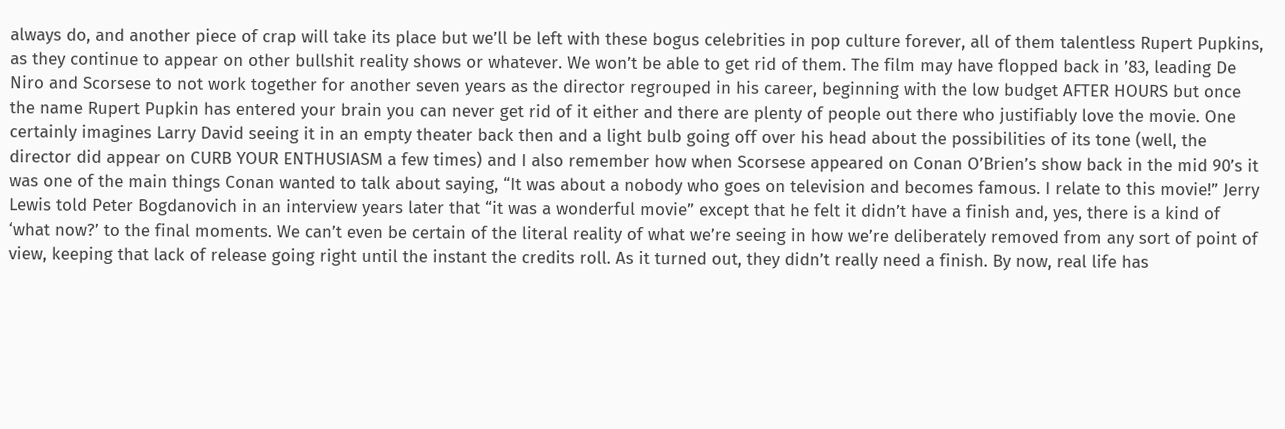always do, and another piece of crap will take its place but we’ll be left with these bogus celebrities in pop culture forever, all of them talentless Rupert Pupkins, as they continue to appear on other bullshit reality shows or whatever. We won’t be able to get rid of them. The film may have flopped back in ’83, leading De Niro and Scorsese to not work together for another seven years as the director regrouped in his career, beginning with the low budget AFTER HOURS but once the name Rupert Pupkin has entered your brain you can never get rid of it either and there are plenty of people out there who justifiably love the movie. One certainly imagines Larry David seeing it in an empty theater back then and a light bulb going off over his head about the possibilities of its tone (well, the director did appear on CURB YOUR ENTHUSIASM a few times) and I also remember how when Scorsese appeared on Conan O’Brien’s show back in the mid 90’s it was one of the main things Conan wanted to talk about saying, “It was about a nobody who goes on television and becomes famous. I relate to this movie!” Jerry Lewis told Peter Bogdanovich in an interview years later that “it was a wonderful movie” except that he felt it didn’t have a finish and, yes, there is a kind of ‘what now?’ to the final moments. We can’t even be certain of the literal reality of what we’re seeing in how we’re deliberately removed from any sort of point of view, keeping that lack of release going right until the instant the credits roll. As it turned out, they didn’t really need a finish. By now, real life has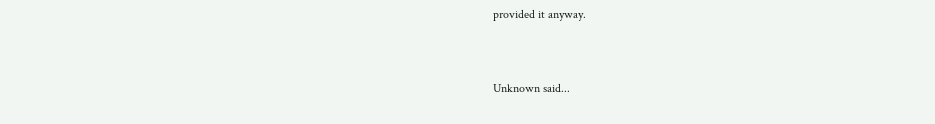provided it anyway.


Unknown said...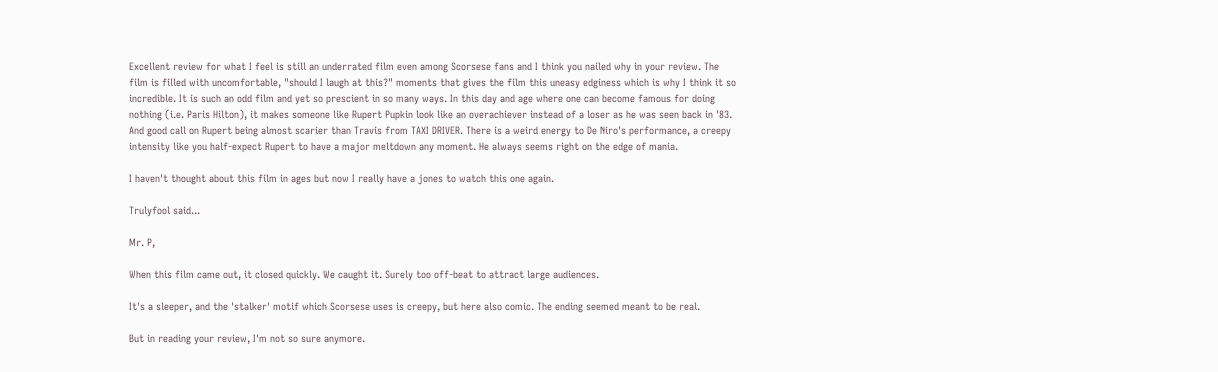Excellent review for what I feel is still an underrated film even among Scorsese fans and I think you nailed why in your review. The film is filled with uncomfortable, "should I laugh at this?" moments that gives the film this uneasy edginess which is why I think it so incredible. It is such an odd film and yet so prescient in so many ways. In this day and age where one can become famous for doing nothing (i.e. Paris Hilton), it makes someone like Rupert Pupkin look like an overachiever instead of a loser as he was seen back in '83. And good call on Rupert being almost scarier than Travis from TAXI DRIVER. There is a weird energy to De Niro's performance, a creepy intensity like you half-expect Rupert to have a major meltdown any moment. He always seems right on the edge of mania.

I haven't thought about this film in ages but now I really have a jones to watch this one again.

Trulyfool said...

Mr. P,

When this film came out, it closed quickly. We caught it. Surely too off-beat to attract large audiences.

It's a sleeper, and the 'stalker' motif which Scorsese uses is creepy, but here also comic. The ending seemed meant to be real.

But in reading your review, I'm not so sure anymore.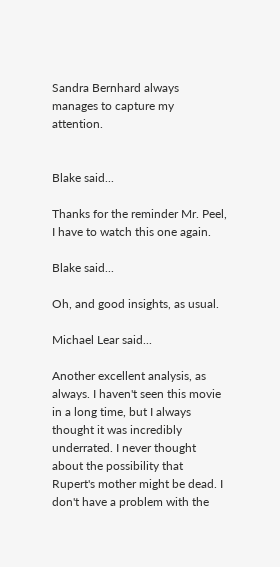Sandra Bernhard always manages to capture my attention.


Blake said...

Thanks for the reminder Mr. Peel, I have to watch this one again.

Blake said...

Oh, and good insights, as usual.

Michael Lear said...

Another excellent analysis, as always. I haven't seen this movie in a long time, but I always thought it was incredibly underrated. I never thought about the possibility that Rupert's mother might be dead. I don't have a problem with the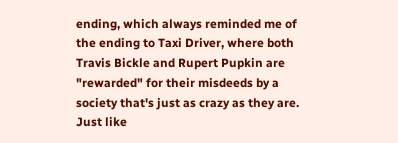ending, which always reminded me of the ending to Taxi Driver, where both Travis Bickle and Rupert Pupkin are "rewarded" for their misdeeds by a society that's just as crazy as they are. Just like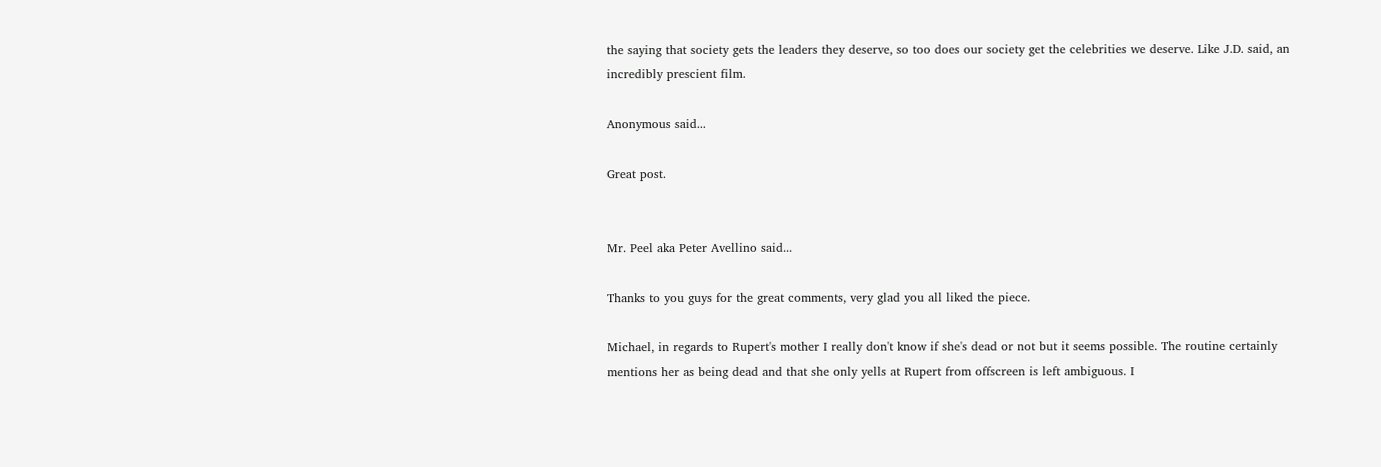the saying that society gets the leaders they deserve, so too does our society get the celebrities we deserve. Like J.D. said, an incredibly prescient film.

Anonymous said...

Great post.


Mr. Peel aka Peter Avellino said...

Thanks to you guys for the great comments, very glad you all liked the piece.

Michael, in regards to Rupert's mother I really don't know if she's dead or not but it seems possible. The routine certainly mentions her as being dead and that she only yells at Rupert from offscreen is left ambiguous. I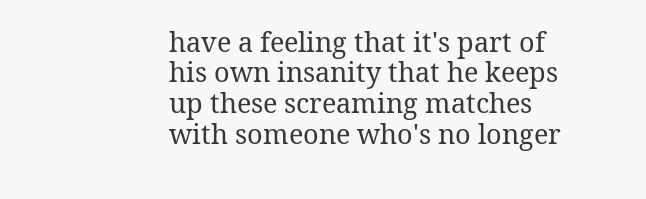have a feeling that it's part of his own insanity that he keeps up these screaming matches with someone who's no longer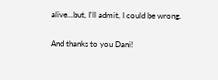alive...but, I'll admit, I could be wrong.

And thanks to you Dani!